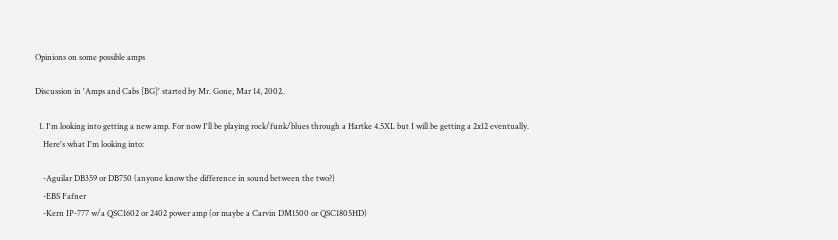Opinions on some possible amps

Discussion in 'Amps and Cabs [BG]' started by Mr. Gone, Mar 14, 2002.

  1. I'm looking into getting a new amp. For now I'll be playing rock/funk/blues through a Hartke 4.5XL but I will be getting a 2x12 eventually.
    Here's what I'm looking into:

    -Aguilar DB359 or DB750 (anyone know the difference in sound between the two?)
    -EBS Fafner
    -Kern IP-777 w/a QSC1602 or 2402 power amp (or maybe a Carvin DM1500 or QSC1805HD)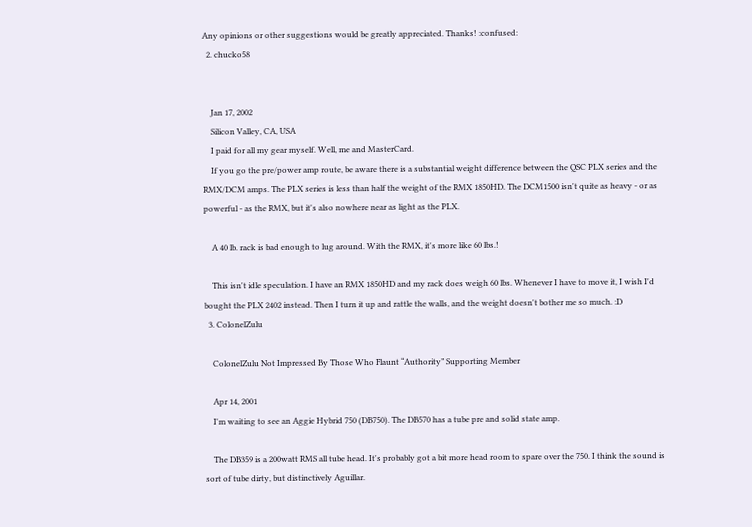Any opinions or other suggestions would be greatly appreciated. Thanks! :confused:
  2. chucko58


    Jan 17, 2002
    Silicon Valley, CA, USA
    I paid for all my gear myself. Well, me and MasterCard.
    If you go the pre/power amp route, be aware there is a substantial weight difference between the QSC PLX series and the RMX/DCM amps. The PLX series is less than half the weight of the RMX 1850HD. The DCM1500 isn't quite as heavy - or as powerful - as the RMX, but it's also nowhere near as light as the PLX.

    A 40 lb. rack is bad enough to lug around. With the RMX, it's more like 60 lbs.!

    This isn't idle speculation. I have an RMX 1850HD and my rack does weigh 60 lbs. Whenever I have to move it, I wish I'd bought the PLX 2402 instead. Then I turn it up and rattle the walls, and the weight doesn't bother me so much. :D
  3. ColonelZulu

    ColonelZulu Not Impressed By Those Who Flaunt “Authority” Supporting Member

    Apr 14, 2001
    I'm waiting to see an Aggie Hybrid 750 (DB750). The DB570 has a tube pre and solid state amp.

    The DB359 is a 200watt RMS all tube head. It's probably got a bit more head room to spare over the 750. I think the sound is sort of tube dirty, but distinctively Aguillar.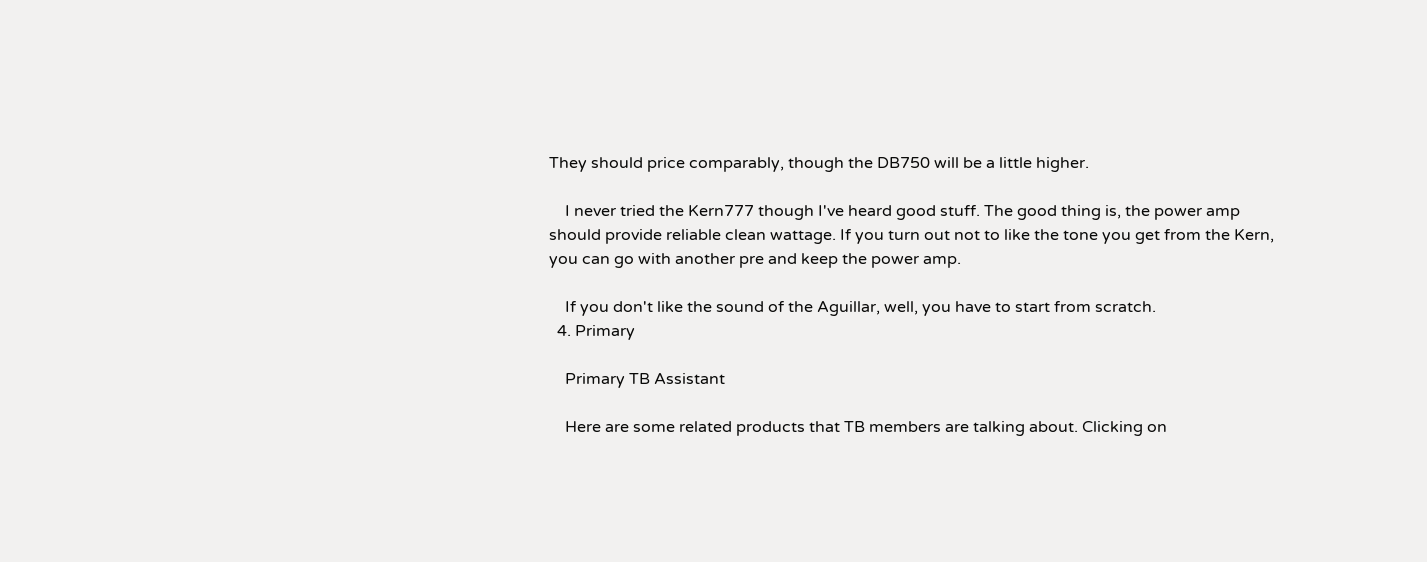They should price comparably, though the DB750 will be a little higher.

    I never tried the Kern777 though I've heard good stuff. The good thing is, the power amp should provide reliable clean wattage. If you turn out not to like the tone you get from the Kern, you can go with another pre and keep the power amp.

    If you don't like the sound of the Aguillar, well, you have to start from scratch.
  4. Primary

    Primary TB Assistant

    Here are some related products that TB members are talking about. Clicking on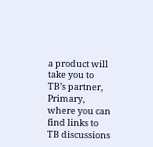a product will take you to TB’s partner, Primary, where you can find links to TB discussions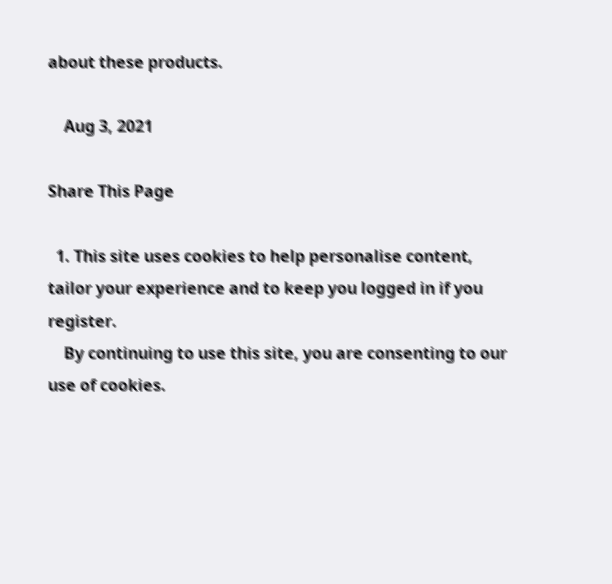about these products.

    Aug 3, 2021

Share This Page

  1. This site uses cookies to help personalise content, tailor your experience and to keep you logged in if you register.
    By continuing to use this site, you are consenting to our use of cookies.